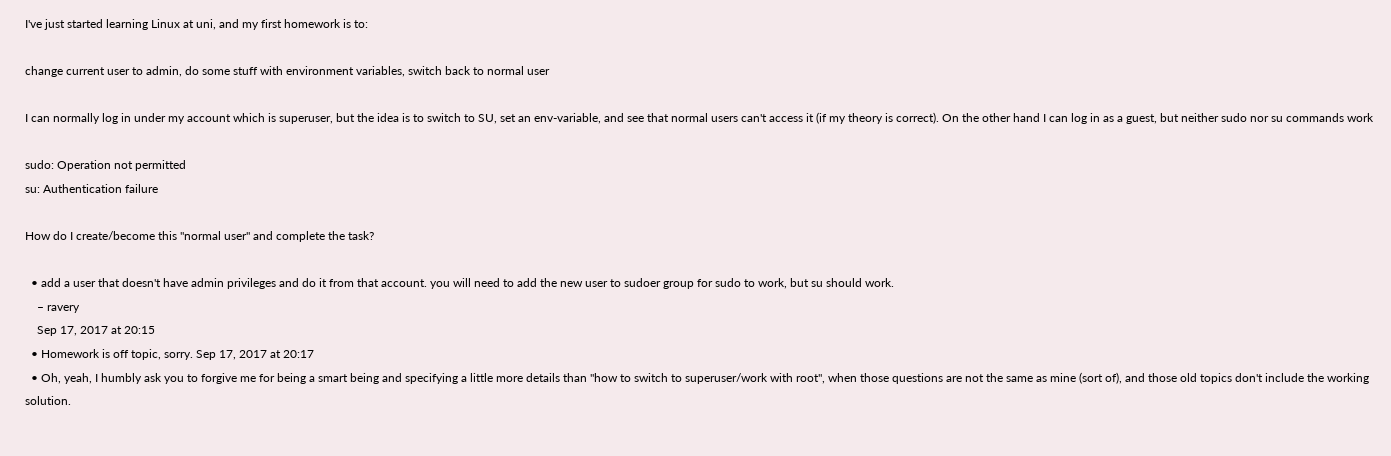I've just started learning Linux at uni, and my first homework is to:

change current user to admin, do some stuff with environment variables, switch back to normal user

I can normally log in under my account which is superuser, but the idea is to switch to SU, set an env-variable, and see that normal users can't access it (if my theory is correct). On the other hand I can log in as a guest, but neither sudo nor su commands work

sudo: Operation not permitted
su: Authentication failure

How do I create/become this "normal user" and complete the task?

  • add a user that doesn't have admin privileges and do it from that account. you will need to add the new user to sudoer group for sudo to work, but su should work.
    – ravery
    Sep 17, 2017 at 20:15
  • Homework is off topic, sorry. Sep 17, 2017 at 20:17
  • Oh, yeah, I humbly ask you to forgive me for being a smart being and specifying a little more details than "how to switch to superuser/work with root", when those questions are not the same as mine (sort of), and those old topics don't include the working solution.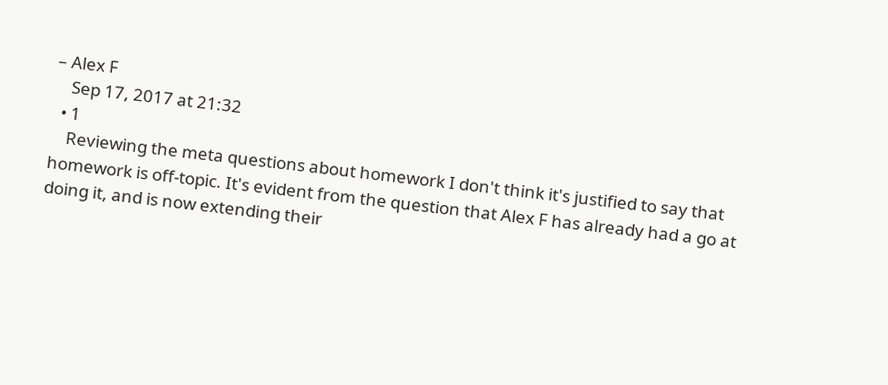– Alex F
    Sep 17, 2017 at 21:32
  • 1
    Reviewing the meta questions about homework I don't think it's justified to say that homework is off-topic. It's evident from the question that Alex F has already had a go at doing it, and is now extending their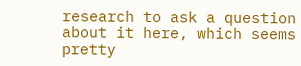research to ask a question about it here, which seems pretty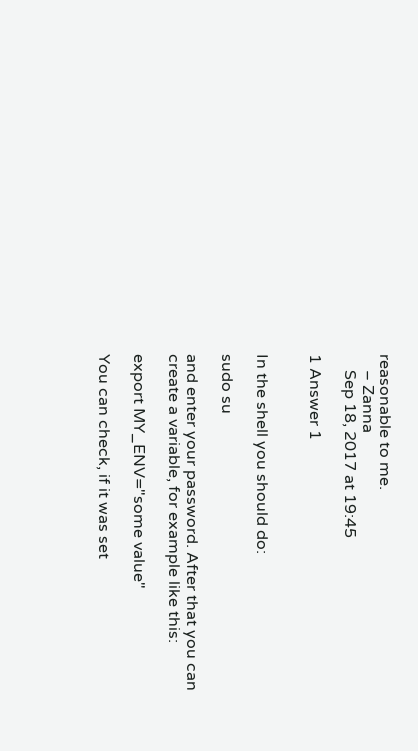reasonable to me.
    – Zanna
    Sep 18, 2017 at 19:45

1 Answer 1


In the shell you should do:

sudo su

and enter your password. After that you can create a variable, for example like this:

export MY_ENV="some value"

You can check, if it was set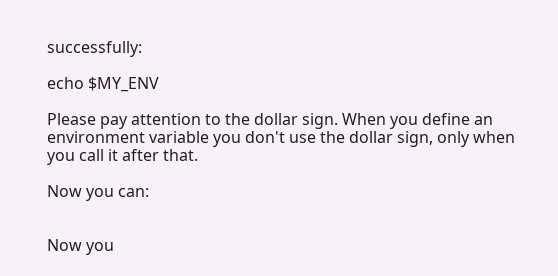successfully:

echo $MY_ENV

Please pay attention to the dollar sign. When you define an environment variable you don't use the dollar sign, only when you call it after that.

Now you can:


Now you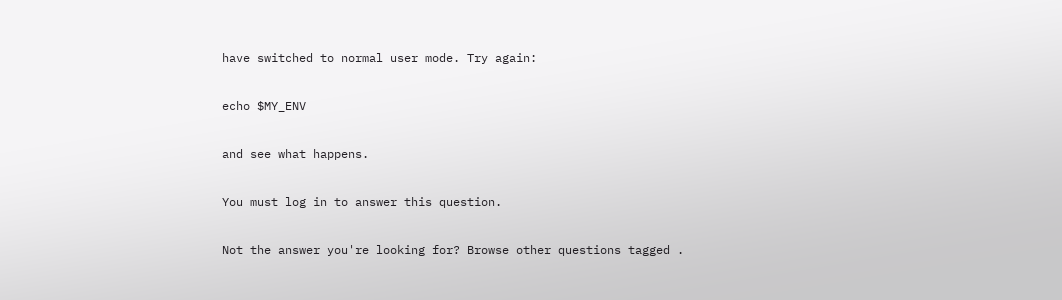have switched to normal user mode. Try again:

echo $MY_ENV

and see what happens.

You must log in to answer this question.

Not the answer you're looking for? Browse other questions tagged .